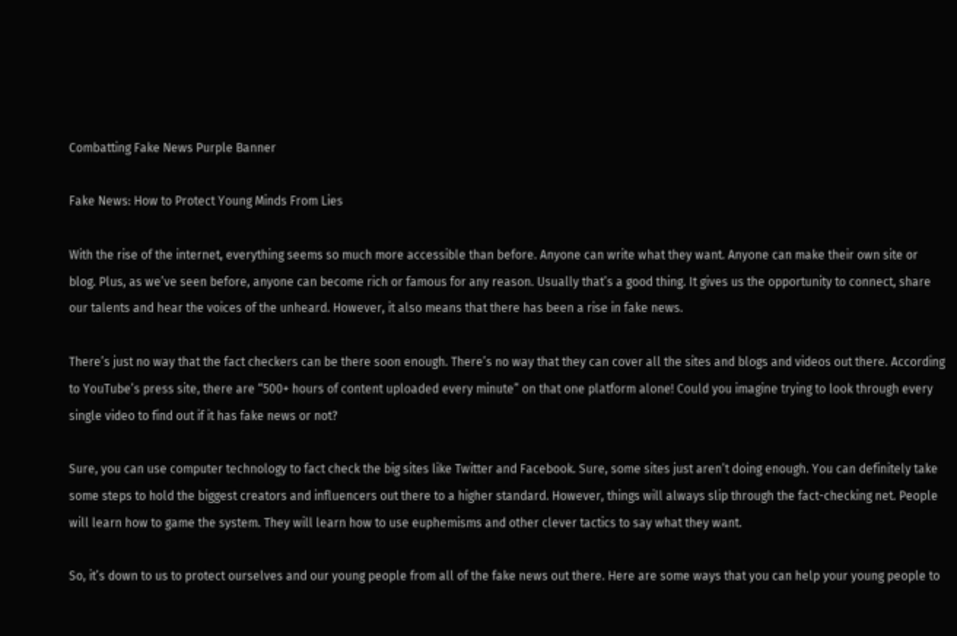Combatting Fake News Purple Banner

Fake News: How to Protect Young Minds From Lies

With the rise of the internet, everything seems so much more accessible than before. Anyone can write what they want. Anyone can make their own site or blog. Plus, as we’ve seen before, anyone can become rich or famous for any reason. Usually that’s a good thing. It gives us the opportunity to connect, share our talents and hear the voices of the unheard. However, it also means that there has been a rise in fake news.

There’s just no way that the fact checkers can be there soon enough. There’s no way that they can cover all the sites and blogs and videos out there. According to YouTube’s press site, there are “500+ hours of content uploaded every minute” on that one platform alone! Could you imagine trying to look through every single video to find out if it has fake news or not?

Sure, you can use computer technology to fact check the big sites like Twitter and Facebook. Sure, some sites just aren’t doing enough. You can definitely take some steps to hold the biggest creators and influencers out there to a higher standard. However, things will always slip through the fact-checking net. People will learn how to game the system. They will learn how to use euphemisms and other clever tactics to say what they want.

So, it’s down to us to protect ourselves and our young people from all of the fake news out there. Here are some ways that you can help your young people to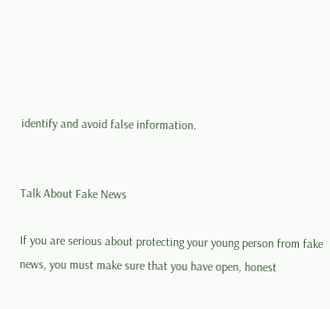identify and avoid false information.


Talk About Fake News

If you are serious about protecting your young person from fake news, you must make sure that you have open, honest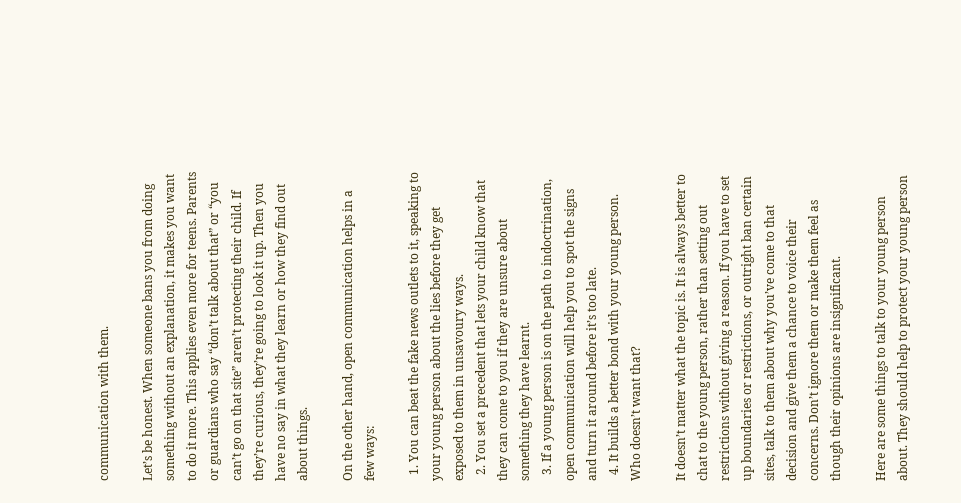communication with them.

Let’s be honest. When someone bans you from doing something without an explanation, it makes you want to do it more. This applies even more for teens. Parents or guardians who say “don’t talk about that” or “you can’t go on that site” aren’t protecting their child. If they’re curious, they’re going to look it up. Then you have no say in what they learn or how they find out about things.

On the other hand, open communication helps in a few ways:

  1. You can beat the fake news outlets to it, speaking to your young person about the lies before they get exposed to them in unsavoury ways.
  2. You set a precedent that lets your child know that they can come to you if they are unsure about something they have learnt.
  3. If a young person is on the path to indoctrination, open communication will help you to spot the signs and turn it around before it’s too late.
  4. It builds a better bond with your young person. Who doesn’t want that?

It doesn’t matter what the topic is. It is always better to chat to the young person, rather than setting out restrictions without giving a reason. If you have to set up boundaries or restrictions, or outright ban certain sites, talk to them about why you’ve come to that decision and give them a chance to voice their concerns. Don’t ignore them or make them feel as though their opinions are insignificant.

Here are some things to talk to your young person about. They should help to protect your young person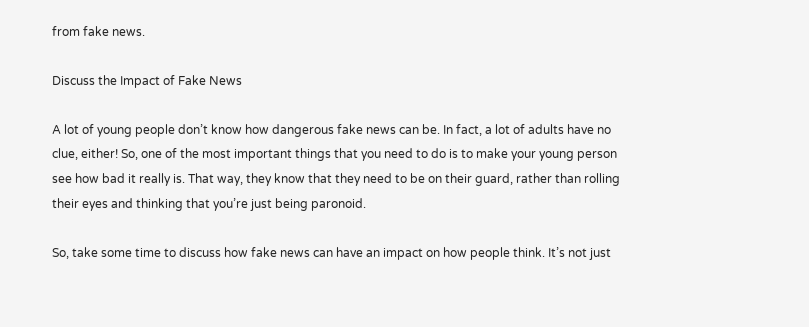from fake news.

Discuss the Impact of Fake News

A lot of young people don’t know how dangerous fake news can be. In fact, a lot of adults have no clue, either! So, one of the most important things that you need to do is to make your young person see how bad it really is. That way, they know that they need to be on their guard, rather than rolling their eyes and thinking that you’re just being paronoid.

So, take some time to discuss how fake news can have an impact on how people think. It’s not just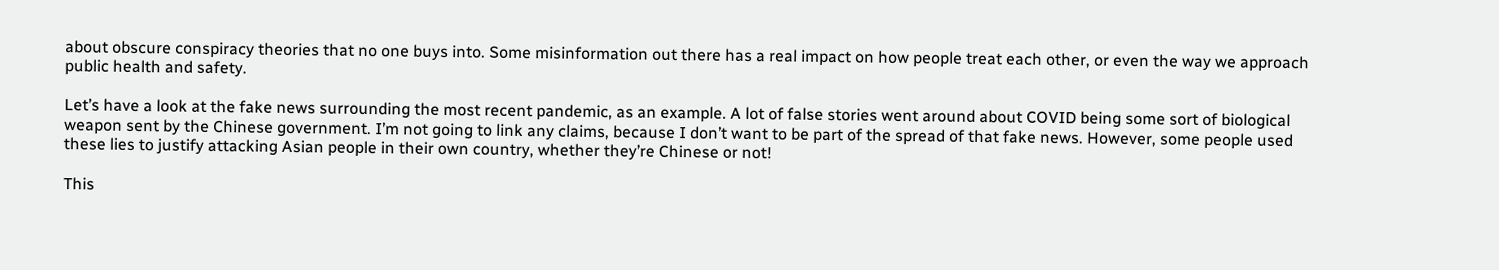about obscure conspiracy theories that no one buys into. Some misinformation out there has a real impact on how people treat each other, or even the way we approach public health and safety.

Let’s have a look at the fake news surrounding the most recent pandemic, as an example. A lot of false stories went around about COVID being some sort of biological weapon sent by the Chinese government. I’m not going to link any claims, because I don’t want to be part of the spread of that fake news. However, some people used these lies to justify attacking Asian people in their own country, whether they’re Chinese or not!

This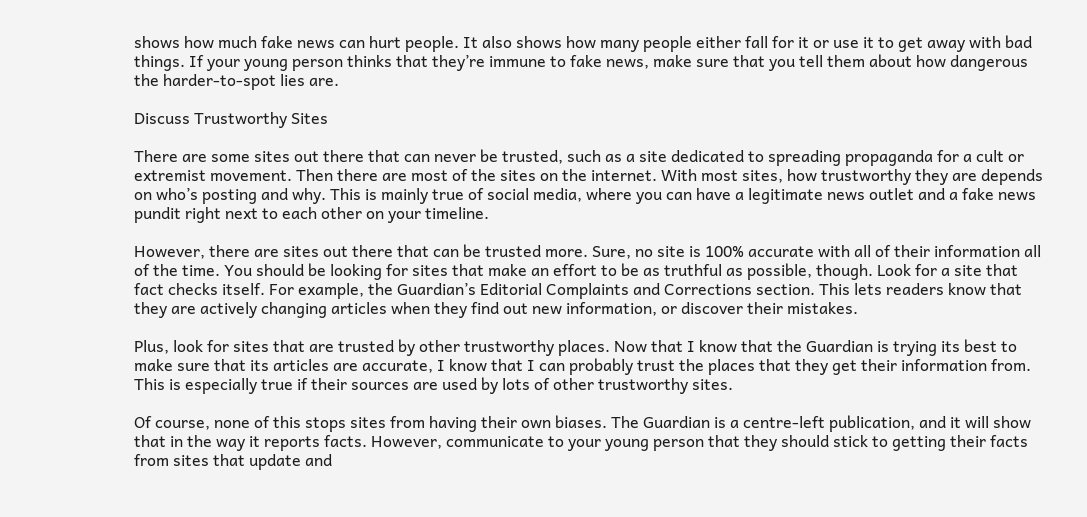shows how much fake news can hurt people. It also shows how many people either fall for it or use it to get away with bad things. If your young person thinks that they’re immune to fake news, make sure that you tell them about how dangerous the harder-to-spot lies are.

Discuss Trustworthy Sites

There are some sites out there that can never be trusted, such as a site dedicated to spreading propaganda for a cult or extremist movement. Then there are most of the sites on the internet. With most sites, how trustworthy they are depends on who’s posting and why. This is mainly true of social media, where you can have a legitimate news outlet and a fake news pundit right next to each other on your timeline.

However, there are sites out there that can be trusted more. Sure, no site is 100% accurate with all of their information all of the time. You should be looking for sites that make an effort to be as truthful as possible, though. Look for a site that fact checks itself. For example, the Guardian’s Editorial Complaints and Corrections section. This lets readers know that they are actively changing articles when they find out new information, or discover their mistakes.

Plus, look for sites that are trusted by other trustworthy places. Now that I know that the Guardian is trying its best to make sure that its articles are accurate, I know that I can probably trust the places that they get their information from. This is especially true if their sources are used by lots of other trustworthy sites.

Of course, none of this stops sites from having their own biases. The Guardian is a centre-left publication, and it will show that in the way it reports facts. However, communicate to your young person that they should stick to getting their facts from sites that update and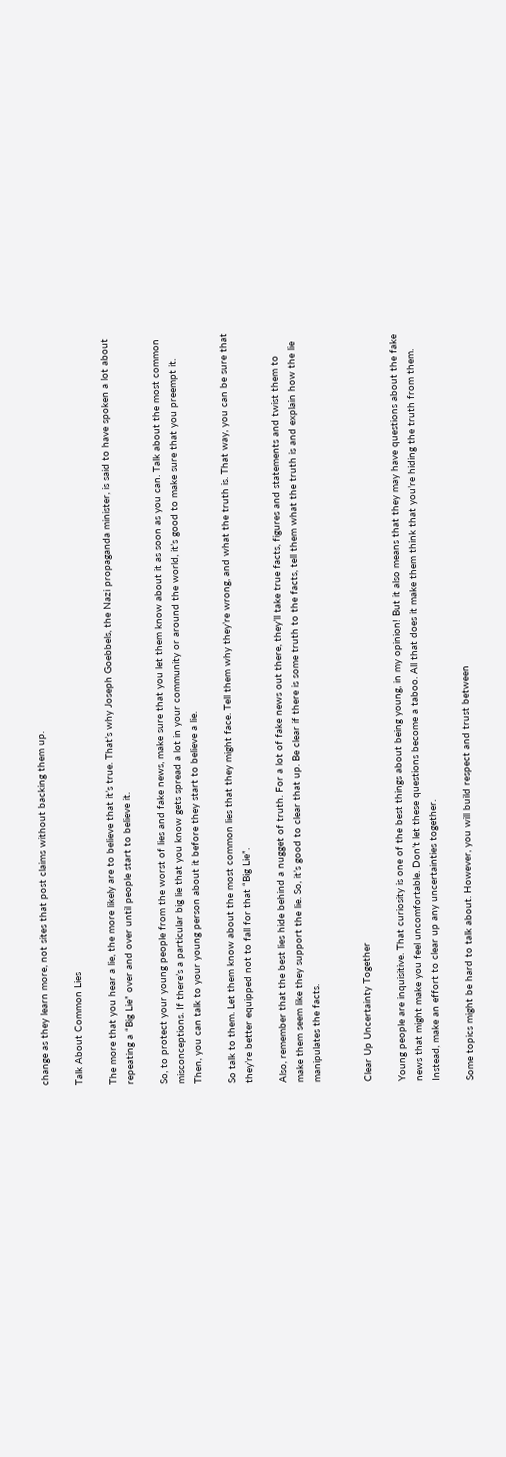change as they learn more, not sites that post claims without backing them up.

Talk About Common Lies

The more that you hear a lie, the more likely are to believe that it’s true. That’s why Joseph Goebbels, the Nazi propaganda minister, is said to have spoken a lot about repeating a “Big Lie” over and over until people start to believe it.

So, to protect your young people from the worst of lies and fake news, make sure that you let them know about it as soon as you can. Talk about the most common misconceptions. If there’s a particular big lie that you know gets spread a lot in your community or around the world, it’s good to make sure that you preempt it. Then, you can talk to your young person about it before they start to believe a lie.

So talk to them. Let them know about the most common lies that they might face. Tell them why they’re wrong, and what the truth is. That way, you can be sure that they’re better equipped not to fall for that “Big Lie”.

Also, remember that the best lies hide behind a nugget of truth. For a lot of fake news out there, they’ll take true facts, figures and statements and twist them to make them seem like they support the lie. So, it’s good to clear that up. Be clear if there is some truth to the facts, tell them what the truth is and explain how the lie manipulates the facts.


Clear Up Uncertainty Together

Young people are inquisitive. That curiosity is one of the best things about being young, in my opinion! But it also means that they may have questions about the fake news that might make you feel uncomfortable. Don’t let these questions become a taboo. All that does it make them think that you’re hiding the truth from them. Instead, make an effort to clear up any uncertainties together.

Some topics might be hard to talk about. However, you will build respect and trust between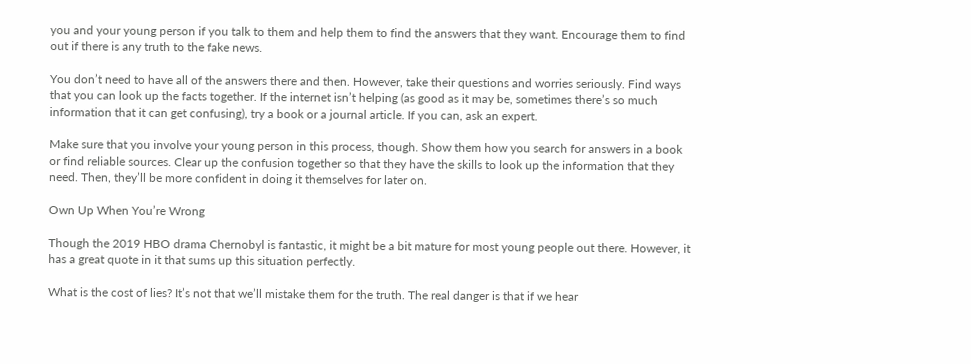you and your young person if you talk to them and help them to find the answers that they want. Encourage them to find out if there is any truth to the fake news.

You don’t need to have all of the answers there and then. However, take their questions and worries seriously. Find ways that you can look up the facts together. If the internet isn’t helping (as good as it may be, sometimes there’s so much information that it can get confusing), try a book or a journal article. If you can, ask an expert.

Make sure that you involve your young person in this process, though. Show them how you search for answers in a book or find reliable sources. Clear up the confusion together so that they have the skills to look up the information that they need. Then, they’ll be more confident in doing it themselves for later on.

Own Up When You’re Wrong

Though the 2019 HBO drama Chernobyl is fantastic, it might be a bit mature for most young people out there. However, it has a great quote in it that sums up this situation perfectly.

What is the cost of lies? It’s not that we’ll mistake them for the truth. The real danger is that if we hear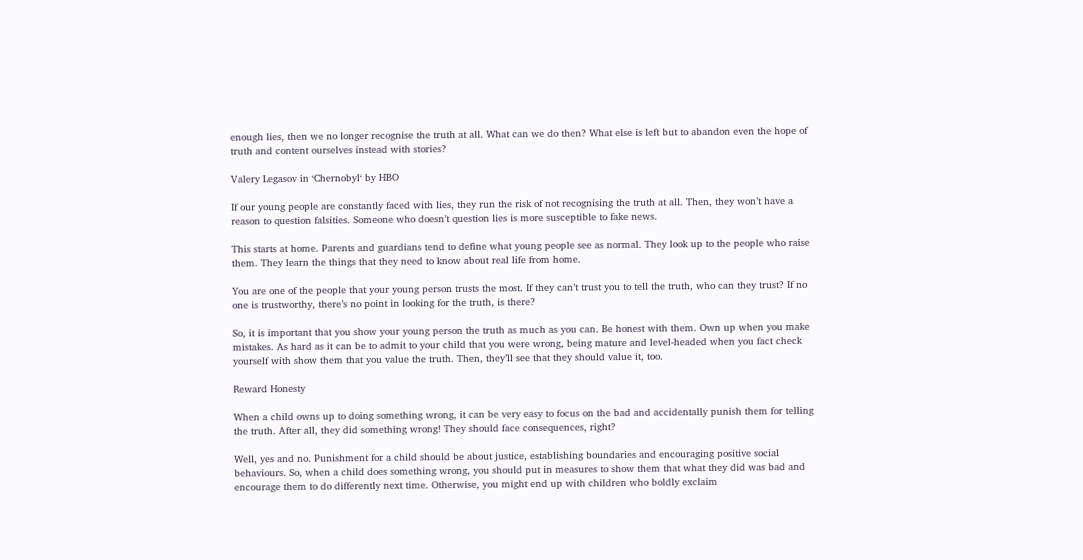enough lies, then we no longer recognise the truth at all. What can we do then? What else is left but to abandon even the hope of truth and content ourselves instead with stories?

Valery Legasov in ‘Chernobyl‘ by HBO

If our young people are constantly faced with lies, they run the risk of not recognising the truth at all. Then, they won’t have a reason to question falsities. Someone who doesn’t question lies is more susceptible to fake news.

This starts at home. Parents and guardians tend to define what young people see as normal. They look up to the people who raise them. They learn the things that they need to know about real life from home.

You are one of the people that your young person trusts the most. If they can’t trust you to tell the truth, who can they trust? If no one is trustworthy, there’s no point in looking for the truth, is there?

So, it is important that you show your young person the truth as much as you can. Be honest with them. Own up when you make mistakes. As hard as it can be to admit to your child that you were wrong, being mature and level-headed when you fact check yourself with show them that you value the truth. Then, they’ll see that they should value it, too.

Reward Honesty

When a child owns up to doing something wrong, it can be very easy to focus on the bad and accidentally punish them for telling the truth. After all, they did something wrong! They should face consequences, right?

Well, yes and no. Punishment for a child should be about justice, establishing boundaries and encouraging positive social behaviours. So, when a child does something wrong, you should put in measures to show them that what they did was bad and encourage them to do differently next time. Otherwise, you might end up with children who boldly exclaim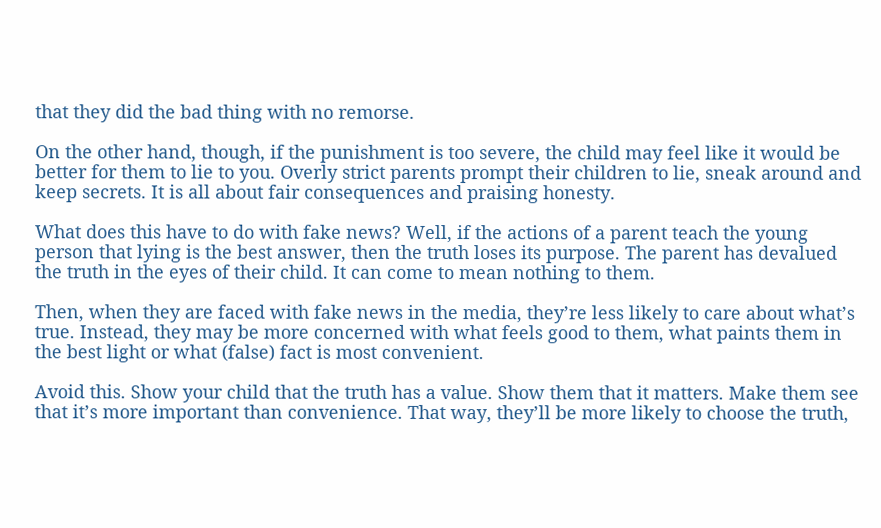that they did the bad thing with no remorse.

On the other hand, though, if the punishment is too severe, the child may feel like it would be better for them to lie to you. Overly strict parents prompt their children to lie, sneak around and keep secrets. It is all about fair consequences and praising honesty.

What does this have to do with fake news? Well, if the actions of a parent teach the young person that lying is the best answer, then the truth loses its purpose. The parent has devalued the truth in the eyes of their child. It can come to mean nothing to them.

Then, when they are faced with fake news in the media, they’re less likely to care about what’s true. Instead, they may be more concerned with what feels good to them, what paints them in the best light or what (false) fact is most convenient.

Avoid this. Show your child that the truth has a value. Show them that it matters. Make them see that it’s more important than convenience. That way, they’ll be more likely to choose the truth,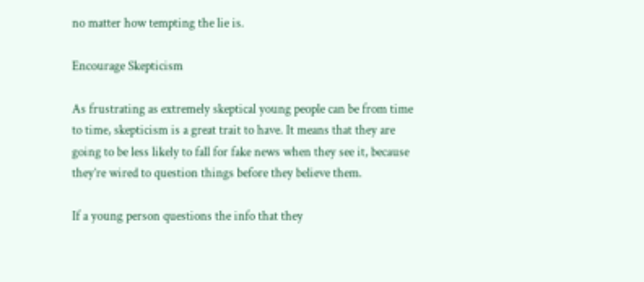no matter how tempting the lie is.

Encourage Skepticism

As frustrating as extremely skeptical young people can be from time to time, skepticism is a great trait to have. It means that they are going to be less likely to fall for fake news when they see it, because they’re wired to question things before they believe them.

If a young person questions the info that they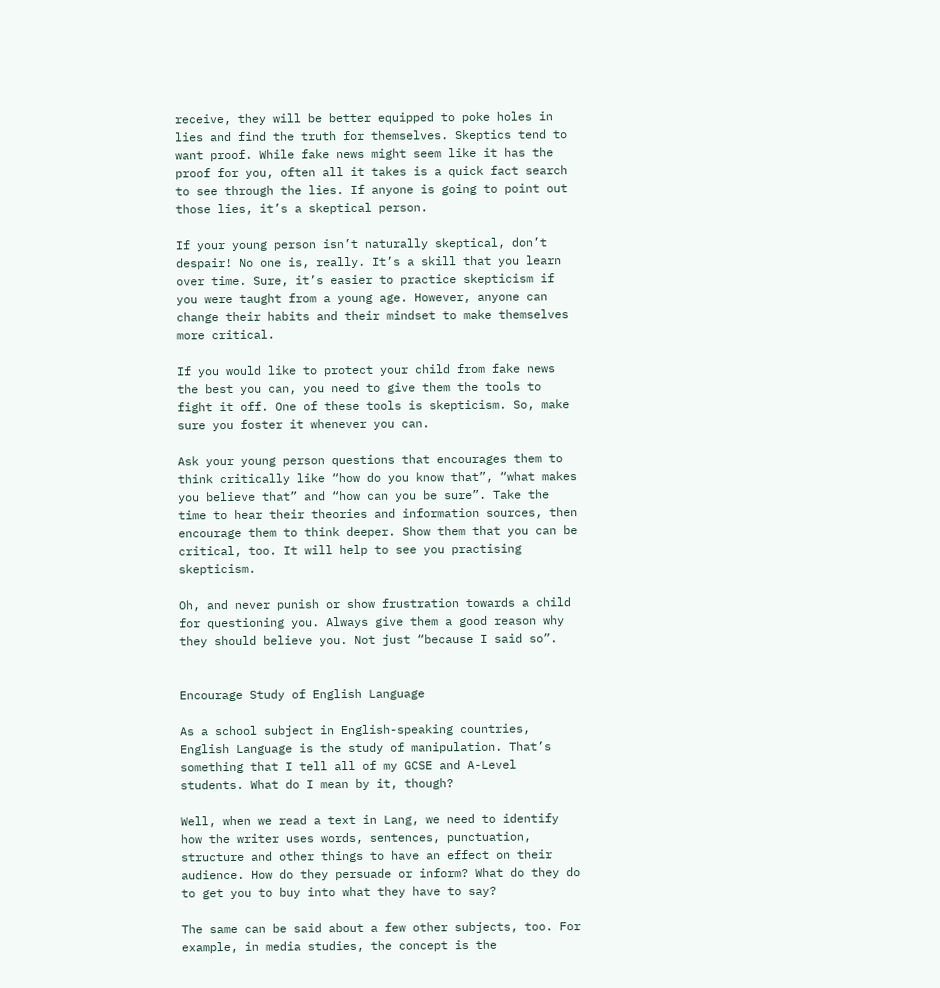receive, they will be better equipped to poke holes in lies and find the truth for themselves. Skeptics tend to want proof. While fake news might seem like it has the proof for you, often all it takes is a quick fact search to see through the lies. If anyone is going to point out those lies, it’s a skeptical person.

If your young person isn’t naturally skeptical, don’t despair! No one is, really. It’s a skill that you learn over time. Sure, it’s easier to practice skepticism if you were taught from a young age. However, anyone can change their habits and their mindset to make themselves more critical.

If you would like to protect your child from fake news the best you can, you need to give them the tools to fight it off. One of these tools is skepticism. So, make sure you foster it whenever you can.

Ask your young person questions that encourages them to think critically like “how do you know that”, “what makes you believe that” and “how can you be sure”. Take the time to hear their theories and information sources, then encourage them to think deeper. Show them that you can be critical, too. It will help to see you practising skepticism.

Oh, and never punish or show frustration towards a child for questioning you. Always give them a good reason why they should believe you. Not just “because I said so”.


Encourage Study of English Language

As a school subject in English-speaking countries, English Language is the study of manipulation. That’s something that I tell all of my GCSE and A-Level students. What do I mean by it, though?

Well, when we read a text in Lang, we need to identify how the writer uses words, sentences, punctuation, structure and other things to have an effect on their audience. How do they persuade or inform? What do they do to get you to buy into what they have to say?

The same can be said about a few other subjects, too. For example, in media studies, the concept is the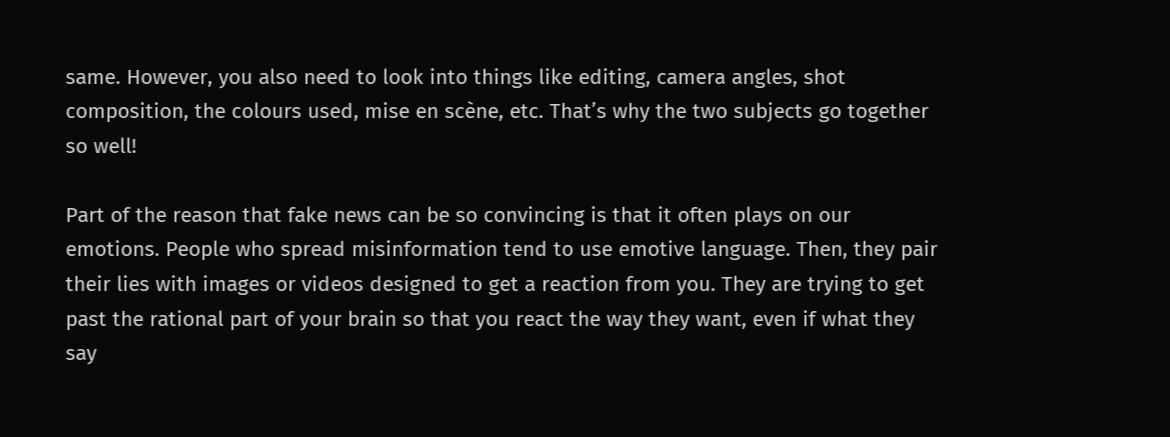same. However, you also need to look into things like editing, camera angles, shot composition, the colours used, mise en scène, etc. That’s why the two subjects go together so well!

Part of the reason that fake news can be so convincing is that it often plays on our emotions. People who spread misinformation tend to use emotive language. Then, they pair their lies with images or videos designed to get a reaction from you. They are trying to get past the rational part of your brain so that you react the way they want, even if what they say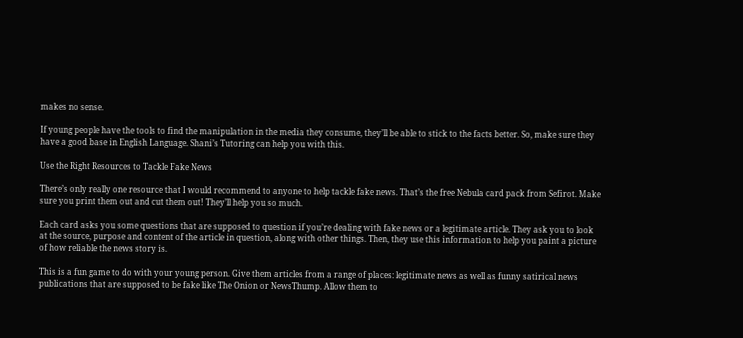makes no sense.

If young people have the tools to find the manipulation in the media they consume, they’ll be able to stick to the facts better. So, make sure they have a good base in English Language. Shani’s Tutoring can help you with this.

Use the Right Resources to Tackle Fake News

There’s only really one resource that I would recommend to anyone to help tackle fake news. That’s the free Nebula card pack from Sefirot. Make sure you print them out and cut them out! They’ll help you so much.

Each card asks you some questions that are supposed to question if you’re dealing with fake news or a legitimate article. They ask you to look at the source, purpose and content of the article in question, along with other things. Then, they use this information to help you paint a picture of how reliable the news story is.

This is a fun game to do with your young person. Give them articles from a range of places: legitimate news as well as funny satirical news publications that are supposed to be fake like The Onion or NewsThump. Allow them to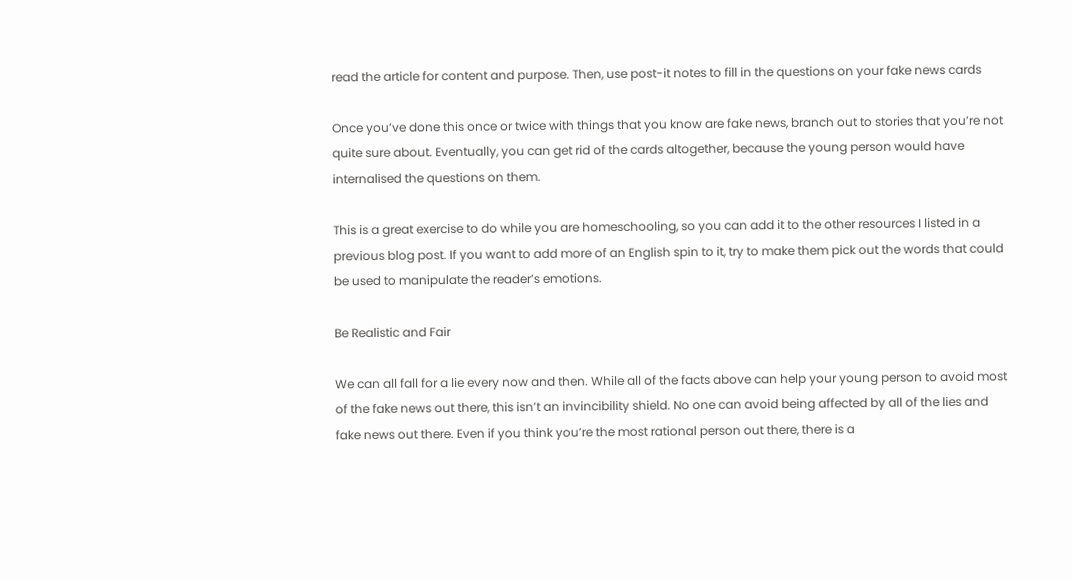read the article for content and purpose. Then, use post-it notes to fill in the questions on your fake news cards

Once you’ve done this once or twice with things that you know are fake news, branch out to stories that you’re not quite sure about. Eventually, you can get rid of the cards altogether, because the young person would have internalised the questions on them.

This is a great exercise to do while you are homeschooling, so you can add it to the other resources I listed in a previous blog post. If you want to add more of an English spin to it, try to make them pick out the words that could be used to manipulate the reader’s emotions.

Be Realistic and Fair

We can all fall for a lie every now and then. While all of the facts above can help your young person to avoid most of the fake news out there, this isn’t an invincibility shield. No one can avoid being affected by all of the lies and fake news out there. Even if you think you’re the most rational person out there, there is a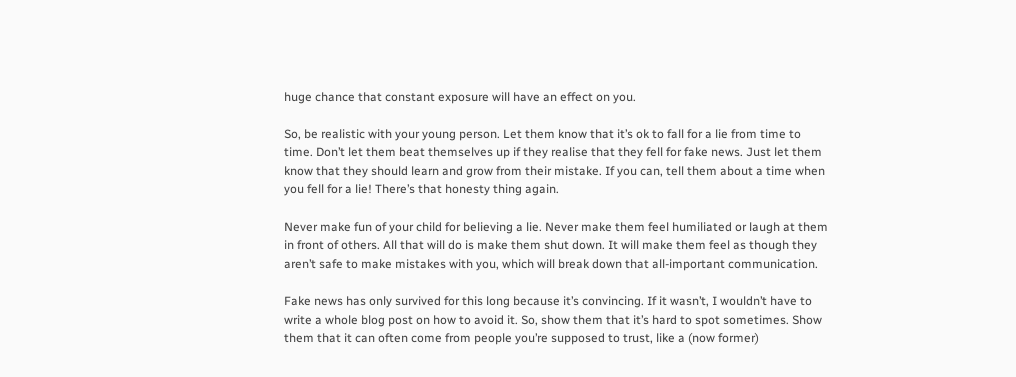huge chance that constant exposure will have an effect on you.

So, be realistic with your young person. Let them know that it’s ok to fall for a lie from time to time. Don’t let them beat themselves up if they realise that they fell for fake news. Just let them know that they should learn and grow from their mistake. If you can, tell them about a time when you fell for a lie! There’s that honesty thing again.

Never make fun of your child for believing a lie. Never make them feel humiliated or laugh at them in front of others. All that will do is make them shut down. It will make them feel as though they aren’t safe to make mistakes with you, which will break down that all-important communication.

Fake news has only survived for this long because it’s convincing. If it wasn’t, I wouldn’t have to write a whole blog post on how to avoid it. So, show them that it’s hard to spot sometimes. Show them that it can often come from people you’re supposed to trust, like a (now former)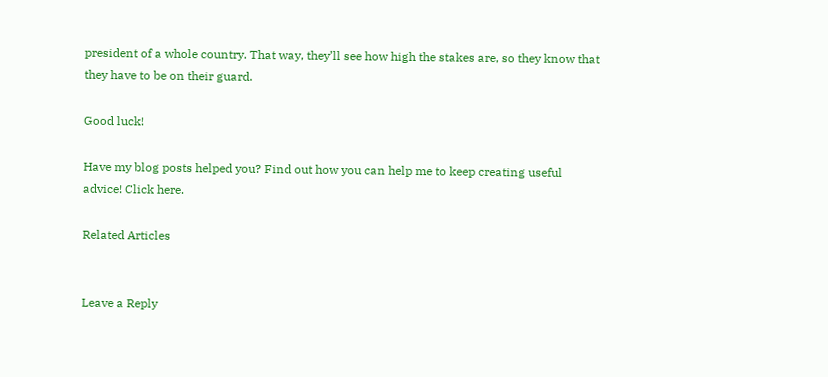president of a whole country. That way, they’ll see how high the stakes are, so they know that they have to be on their guard.

Good luck!

Have my blog posts helped you? Find out how you can help me to keep creating useful advice! Click here.

Related Articles


Leave a Reply